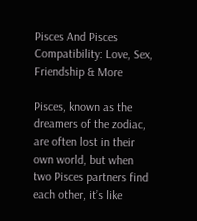Pisces And Pisces Compatibility: Love, Sex, Friendship & More

Pisces, known as the dreamers of the zodiac, are often lost in their own world, but when two Pisces partners find each other, it’s like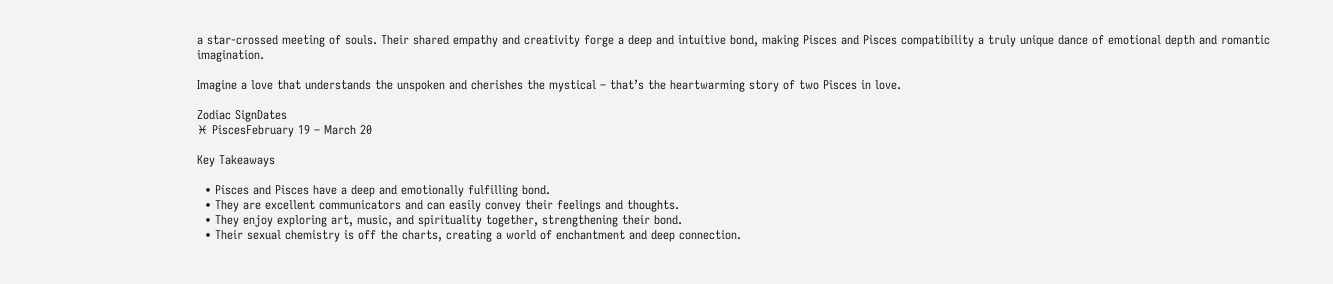a star-crossed meeting of souls. Their shared empathy and creativity forge a deep and intuitive bond, making Pisces and Pisces compatibility a truly unique dance of emotional depth and romantic imagination.

Imagine a love that understands the unspoken and cherishes the mystical – that’s the heartwarming story of two Pisces in love.

Zodiac SignDates
♓ PiscesFebruary 19 – March 20

Key Takeaways

  • Pisces and Pisces have a deep and emotionally fulfilling bond.
  • They are excellent communicators and can easily convey their feelings and thoughts.
  • They enjoy exploring art, music, and spirituality together, strengthening their bond.
  • Their sexual chemistry is off the charts, creating a world of enchantment and deep connection.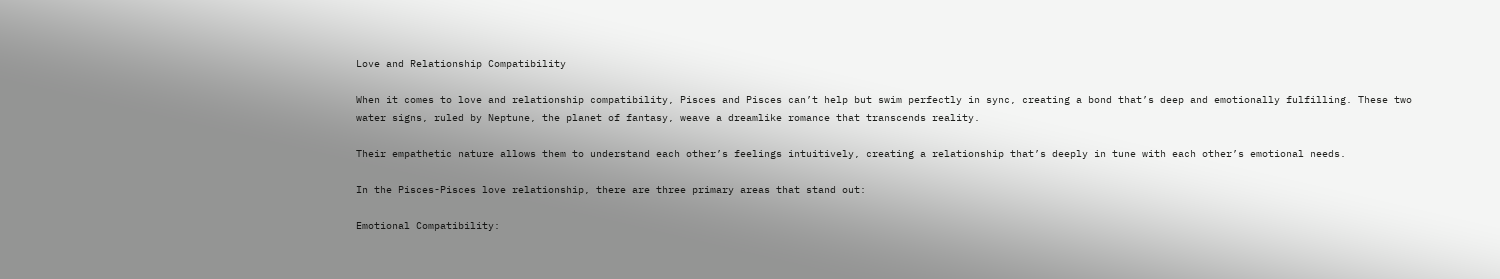Love and Relationship Compatibility

When it comes to love and relationship compatibility, Pisces and Pisces can’t help but swim perfectly in sync, creating a bond that’s deep and emotionally fulfilling. These two water signs, ruled by Neptune, the planet of fantasy, weave a dreamlike romance that transcends reality.

Their empathetic nature allows them to understand each other’s feelings intuitively, creating a relationship that’s deeply in tune with each other’s emotional needs.

In the Pisces-Pisces love relationship, there are three primary areas that stand out:

Emotional Compatibility: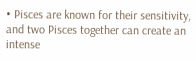• Pisces are known for their sensitivity, and two Pisces together can create an intense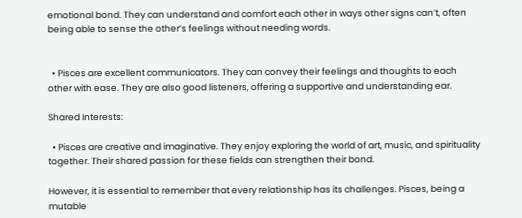emotional bond. They can understand and comfort each other in ways other signs can’t, often being able to sense the other’s feelings without needing words.


  • Pisces are excellent communicators. They can convey their feelings and thoughts to each other with ease. They are also good listeners, offering a supportive and understanding ear.

Shared Interests:

  • Pisces are creative and imaginative. They enjoy exploring the world of art, music, and spirituality together. Their shared passion for these fields can strengthen their bond.

However, it is essential to remember that every relationship has its challenges. Pisces, being a mutable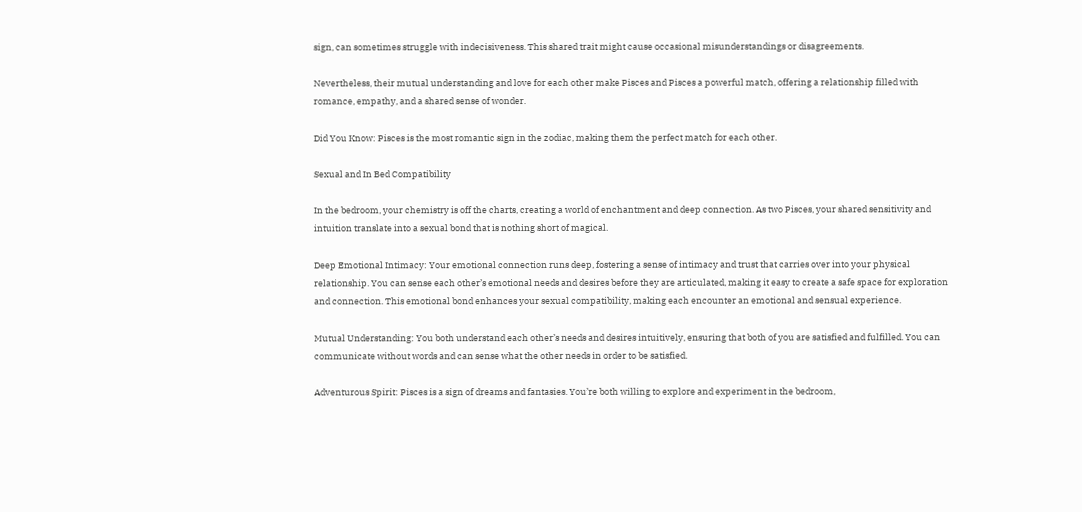sign, can sometimes struggle with indecisiveness. This shared trait might cause occasional misunderstandings or disagreements.

Nevertheless, their mutual understanding and love for each other make Pisces and Pisces a powerful match, offering a relationship filled with romance, empathy, and a shared sense of wonder.

Did You Know: Pisces is the most romantic sign in the zodiac, making them the perfect match for each other.

Sexual and In Bed Compatibility

In the bedroom, your chemistry is off the charts, creating a world of enchantment and deep connection. As two Pisces, your shared sensitivity and intuition translate into a sexual bond that is nothing short of magical.

Deep Emotional Intimacy: Your emotional connection runs deep, fostering a sense of intimacy and trust that carries over into your physical relationship. You can sense each other’s emotional needs and desires before they are articulated, making it easy to create a safe space for exploration and connection. This emotional bond enhances your sexual compatibility, making each encounter an emotional and sensual experience.

Mutual Understanding: You both understand each other’s needs and desires intuitively, ensuring that both of you are satisfied and fulfilled. You can communicate without words and can sense what the other needs in order to be satisfied.

Adventurous Spirit: Pisces is a sign of dreams and fantasies. You’re both willing to explore and experiment in the bedroom,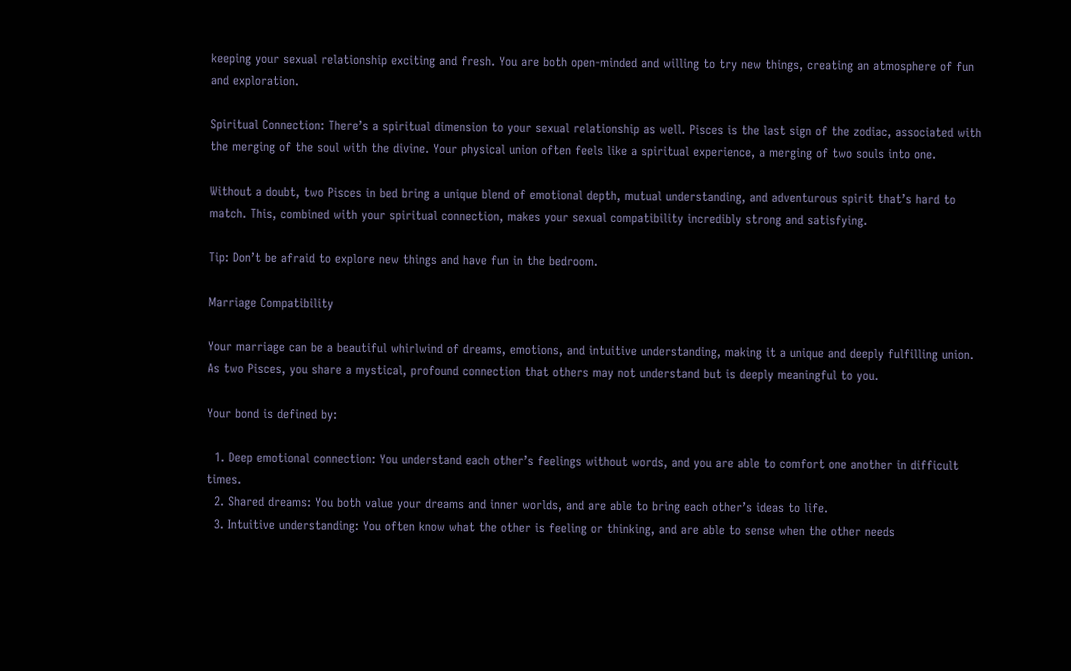keeping your sexual relationship exciting and fresh. You are both open-minded and willing to try new things, creating an atmosphere of fun and exploration.

Spiritual Connection: There’s a spiritual dimension to your sexual relationship as well. Pisces is the last sign of the zodiac, associated with the merging of the soul with the divine. Your physical union often feels like a spiritual experience, a merging of two souls into one.

Without a doubt, two Pisces in bed bring a unique blend of emotional depth, mutual understanding, and adventurous spirit that’s hard to match. This, combined with your spiritual connection, makes your sexual compatibility incredibly strong and satisfying.

Tip: Don’t be afraid to explore new things and have fun in the bedroom.

Marriage Compatibility

Your marriage can be a beautiful whirlwind of dreams, emotions, and intuitive understanding, making it a unique and deeply fulfilling union. As two Pisces, you share a mystical, profound connection that others may not understand but is deeply meaningful to you.

Your bond is defined by:

  1. Deep emotional connection: You understand each other’s feelings without words, and you are able to comfort one another in difficult times.
  2. Shared dreams: You both value your dreams and inner worlds, and are able to bring each other’s ideas to life.
  3. Intuitive understanding: You often know what the other is feeling or thinking, and are able to sense when the other needs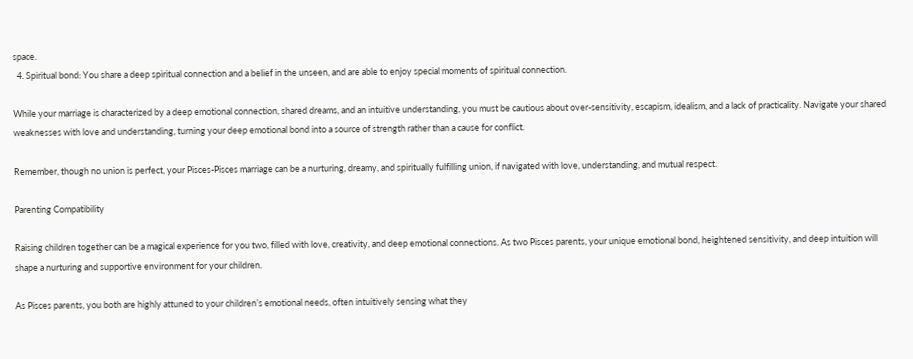space.
  4. Spiritual bond: You share a deep spiritual connection and a belief in the unseen, and are able to enjoy special moments of spiritual connection.

While your marriage is characterized by a deep emotional connection, shared dreams, and an intuitive understanding, you must be cautious about over-sensitivity, escapism, idealism, and a lack of practicality. Navigate your shared weaknesses with love and understanding, turning your deep emotional bond into a source of strength rather than a cause for conflict.

Remember, though no union is perfect, your Pisces-Pisces marriage can be a nurturing, dreamy, and spiritually fulfilling union, if navigated with love, understanding, and mutual respect.

Parenting Compatibility

Raising children together can be a magical experience for you two, filled with love, creativity, and deep emotional connections. As two Pisces parents, your unique emotional bond, heightened sensitivity, and deep intuition will shape a nurturing and supportive environment for your children.

As Pisces parents, you both are highly attuned to your children’s emotional needs, often intuitively sensing what they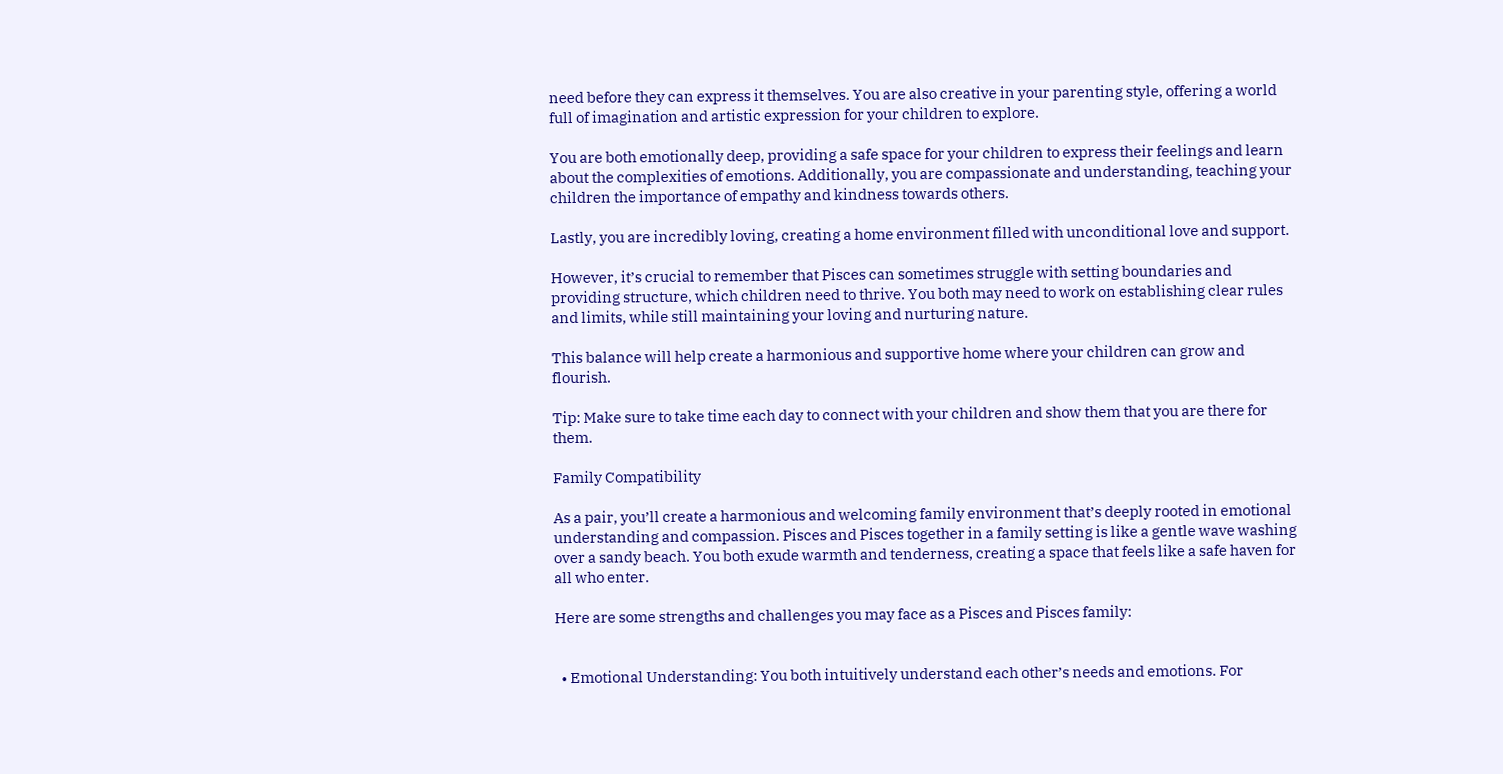need before they can express it themselves. You are also creative in your parenting style, offering a world full of imagination and artistic expression for your children to explore.

You are both emotionally deep, providing a safe space for your children to express their feelings and learn about the complexities of emotions. Additionally, you are compassionate and understanding, teaching your children the importance of empathy and kindness towards others.

Lastly, you are incredibly loving, creating a home environment filled with unconditional love and support.

However, it’s crucial to remember that Pisces can sometimes struggle with setting boundaries and providing structure, which children need to thrive. You both may need to work on establishing clear rules and limits, while still maintaining your loving and nurturing nature.

This balance will help create a harmonious and supportive home where your children can grow and flourish.

Tip: Make sure to take time each day to connect with your children and show them that you are there for them.

Family Compatibility

As a pair, you’ll create a harmonious and welcoming family environment that’s deeply rooted in emotional understanding and compassion. Pisces and Pisces together in a family setting is like a gentle wave washing over a sandy beach. You both exude warmth and tenderness, creating a space that feels like a safe haven for all who enter.

Here are some strengths and challenges you may face as a Pisces and Pisces family:


  • Emotional Understanding: You both intuitively understand each other’s needs and emotions. For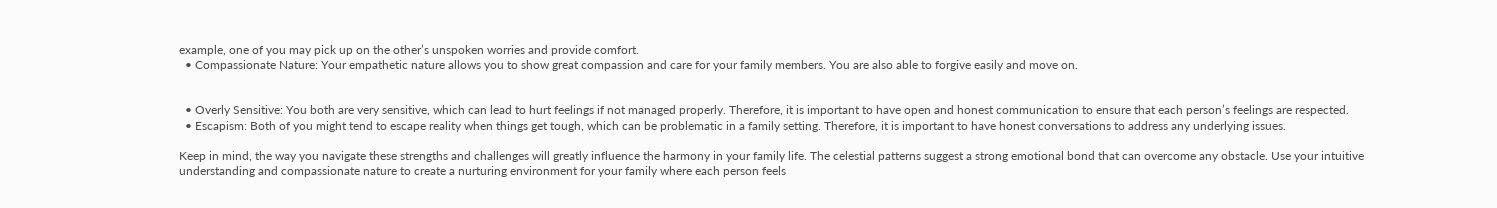example, one of you may pick up on the other’s unspoken worries and provide comfort.
  • Compassionate Nature: Your empathetic nature allows you to show great compassion and care for your family members. You are also able to forgive easily and move on.


  • Overly Sensitive: You both are very sensitive, which can lead to hurt feelings if not managed properly. Therefore, it is important to have open and honest communication to ensure that each person’s feelings are respected.
  • Escapism: Both of you might tend to escape reality when things get tough, which can be problematic in a family setting. Therefore, it is important to have honest conversations to address any underlying issues.

Keep in mind, the way you navigate these strengths and challenges will greatly influence the harmony in your family life. The celestial patterns suggest a strong emotional bond that can overcome any obstacle. Use your intuitive understanding and compassionate nature to create a nurturing environment for your family where each person feels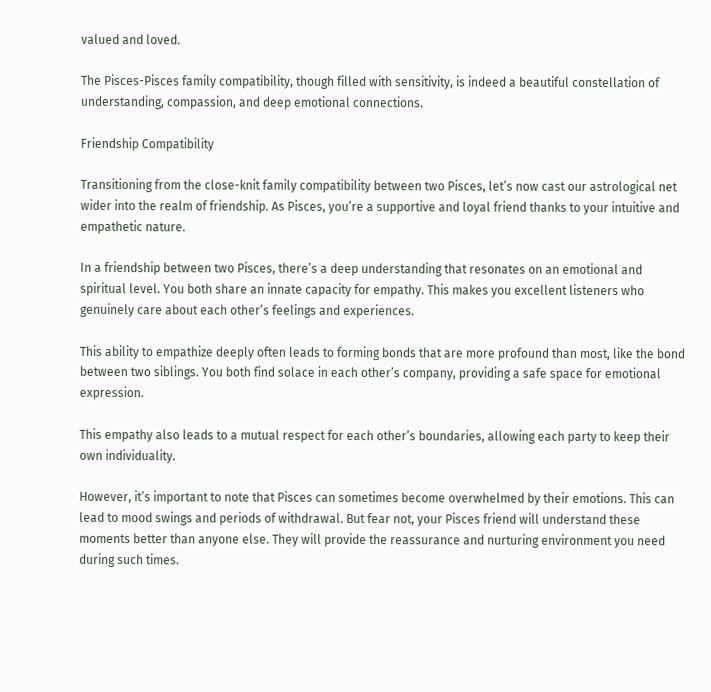valued and loved.

The Pisces-Pisces family compatibility, though filled with sensitivity, is indeed a beautiful constellation of understanding, compassion, and deep emotional connections.

Friendship Compatibility

Transitioning from the close-knit family compatibility between two Pisces, let’s now cast our astrological net wider into the realm of friendship. As Pisces, you’re a supportive and loyal friend thanks to your intuitive and empathetic nature.

In a friendship between two Pisces, there’s a deep understanding that resonates on an emotional and spiritual level. You both share an innate capacity for empathy. This makes you excellent listeners who genuinely care about each other’s feelings and experiences.

This ability to empathize deeply often leads to forming bonds that are more profound than most, like the bond between two siblings. You both find solace in each other’s company, providing a safe space for emotional expression.

This empathy also leads to a mutual respect for each other’s boundaries, allowing each party to keep their own individuality.

However, it’s important to note that Pisces can sometimes become overwhelmed by their emotions. This can lead to mood swings and periods of withdrawal. But fear not, your Pisces friend will understand these moments better than anyone else. They will provide the reassurance and nurturing environment you need during such times.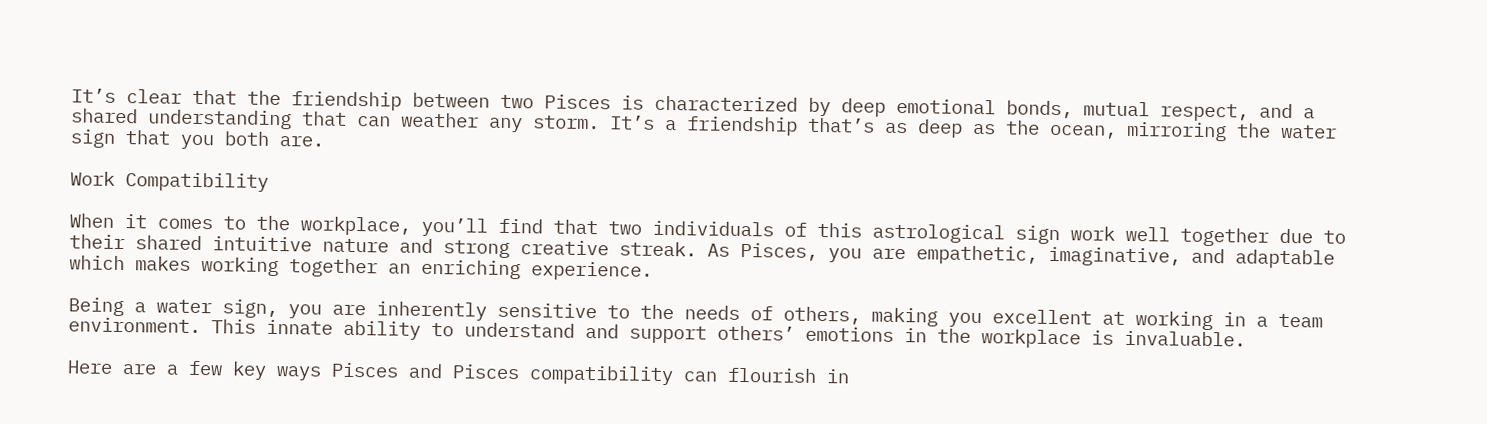It’s clear that the friendship between two Pisces is characterized by deep emotional bonds, mutual respect, and a shared understanding that can weather any storm. It’s a friendship that’s as deep as the ocean, mirroring the water sign that you both are.

Work Compatibility

When it comes to the workplace, you’ll find that two individuals of this astrological sign work well together due to their shared intuitive nature and strong creative streak. As Pisces, you are empathetic, imaginative, and adaptable which makes working together an enriching experience.

Being a water sign, you are inherently sensitive to the needs of others, making you excellent at working in a team environment. This innate ability to understand and support others’ emotions in the workplace is invaluable.

Here are a few key ways Pisces and Pisces compatibility can flourish in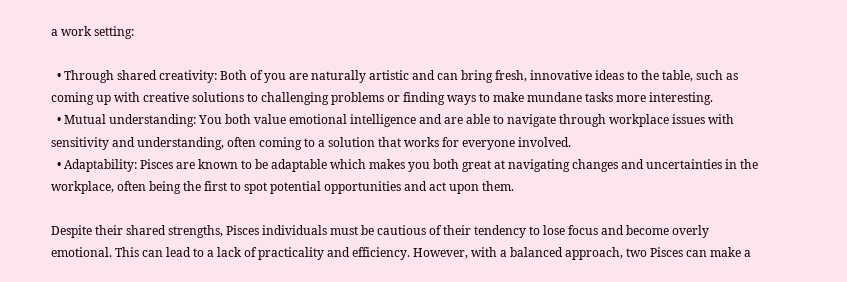a work setting:

  • Through shared creativity: Both of you are naturally artistic and can bring fresh, innovative ideas to the table, such as coming up with creative solutions to challenging problems or finding ways to make mundane tasks more interesting.
  • Mutual understanding: You both value emotional intelligence and are able to navigate through workplace issues with sensitivity and understanding, often coming to a solution that works for everyone involved.
  • Adaptability: Pisces are known to be adaptable which makes you both great at navigating changes and uncertainties in the workplace, often being the first to spot potential opportunities and act upon them.

Despite their shared strengths, Pisces individuals must be cautious of their tendency to lose focus and become overly emotional. This can lead to a lack of practicality and efficiency. However, with a balanced approach, two Pisces can make a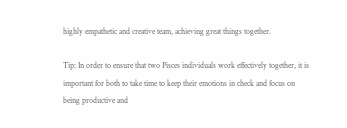highly empathetic and creative team, achieving great things together.

Tip: In order to ensure that two Pisces individuals work effectively together, it is important for both to take time to keep their emotions in check and focus on being productive and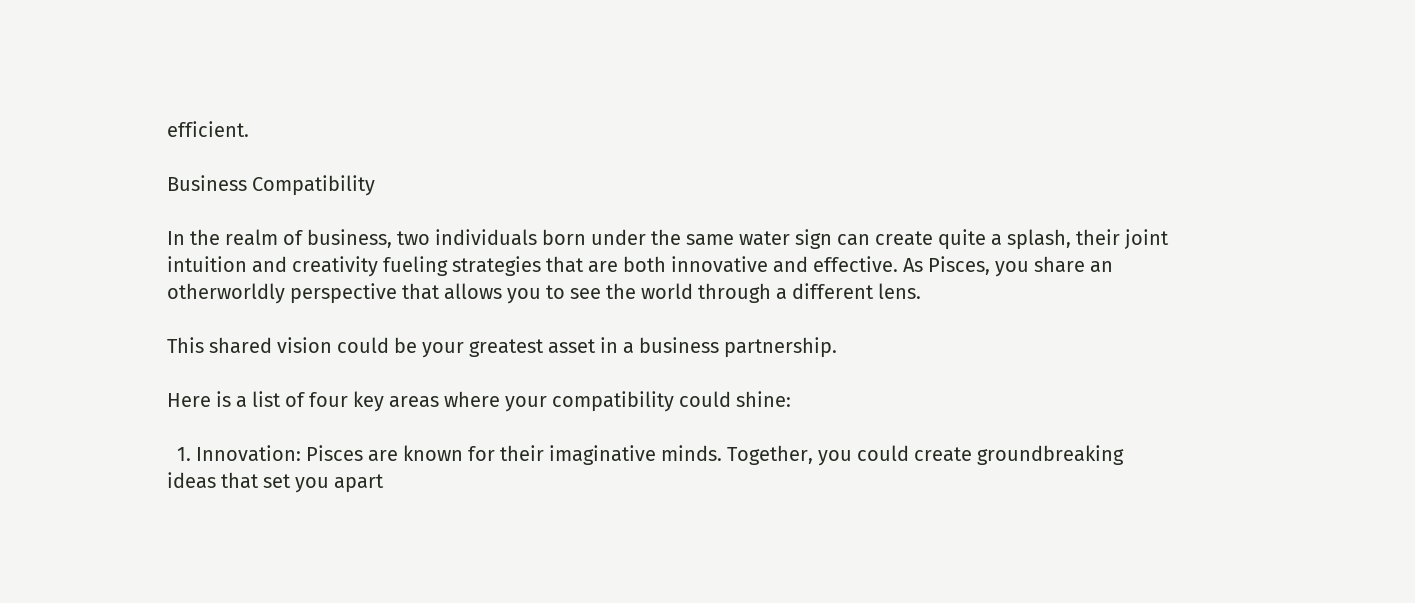efficient.

Business Compatibility

In the realm of business, two individuals born under the same water sign can create quite a splash, their joint intuition and creativity fueling strategies that are both innovative and effective. As Pisces, you share an otherworldly perspective that allows you to see the world through a different lens.

This shared vision could be your greatest asset in a business partnership.

Here is a list of four key areas where your compatibility could shine:

  1. Innovation: Pisces are known for their imaginative minds. Together, you could create groundbreaking ideas that set you apart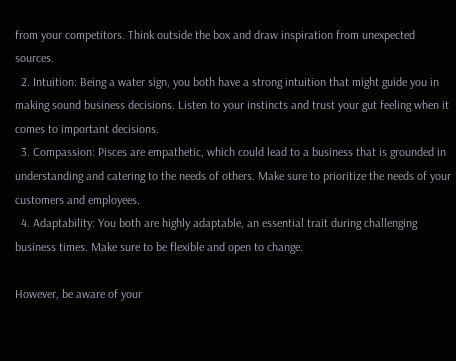from your competitors. Think outside the box and draw inspiration from unexpected sources.
  2. Intuition: Being a water sign, you both have a strong intuition that might guide you in making sound business decisions. Listen to your instincts and trust your gut feeling when it comes to important decisions.
  3. Compassion: Pisces are empathetic, which could lead to a business that is grounded in understanding and catering to the needs of others. Make sure to prioritize the needs of your customers and employees.
  4. Adaptability: You both are highly adaptable, an essential trait during challenging business times. Make sure to be flexible and open to change.

However, be aware of your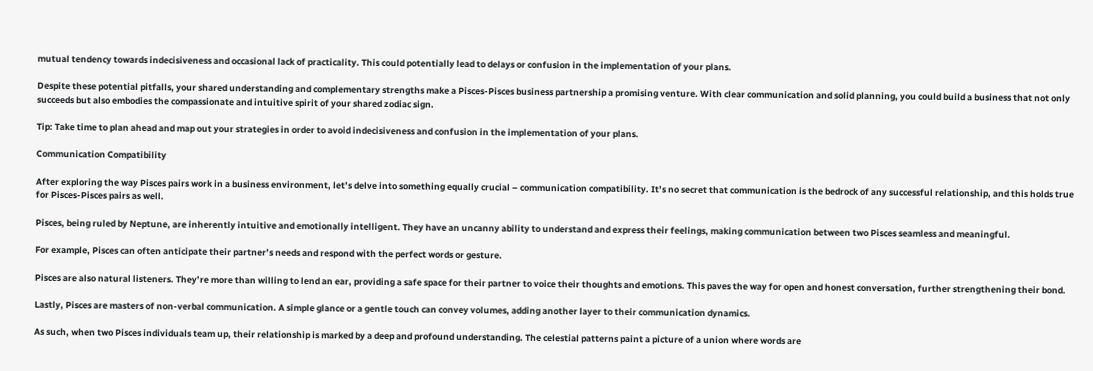mutual tendency towards indecisiveness and occasional lack of practicality. This could potentially lead to delays or confusion in the implementation of your plans.

Despite these potential pitfalls, your shared understanding and complementary strengths make a Pisces-Pisces business partnership a promising venture. With clear communication and solid planning, you could build a business that not only succeeds but also embodies the compassionate and intuitive spirit of your shared zodiac sign.

Tip: Take time to plan ahead and map out your strategies in order to avoid indecisiveness and confusion in the implementation of your plans.

Communication Compatibility

After exploring the way Pisces pairs work in a business environment, let’s delve into something equally crucial – communication compatibility. It’s no secret that communication is the bedrock of any successful relationship, and this holds true for Pisces-Pisces pairs as well.

Pisces, being ruled by Neptune, are inherently intuitive and emotionally intelligent. They have an uncanny ability to understand and express their feelings, making communication between two Pisces seamless and meaningful.

For example, Pisces can often anticipate their partner’s needs and respond with the perfect words or gesture.

Pisces are also natural listeners. They’re more than willing to lend an ear, providing a safe space for their partner to voice their thoughts and emotions. This paves the way for open and honest conversation, further strengthening their bond.

Lastly, Pisces are masters of non-verbal communication. A simple glance or a gentle touch can convey volumes, adding another layer to their communication dynamics.

As such, when two Pisces individuals team up, their relationship is marked by a deep and profound understanding. The celestial patterns paint a picture of a union where words are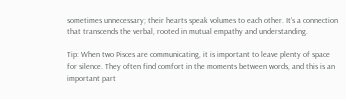sometimes unnecessary; their hearts speak volumes to each other. It’s a connection that transcends the verbal, rooted in mutual empathy and understanding.

Tip: When two Pisces are communicating, it is important to leave plenty of space for silence. They often find comfort in the moments between words, and this is an important part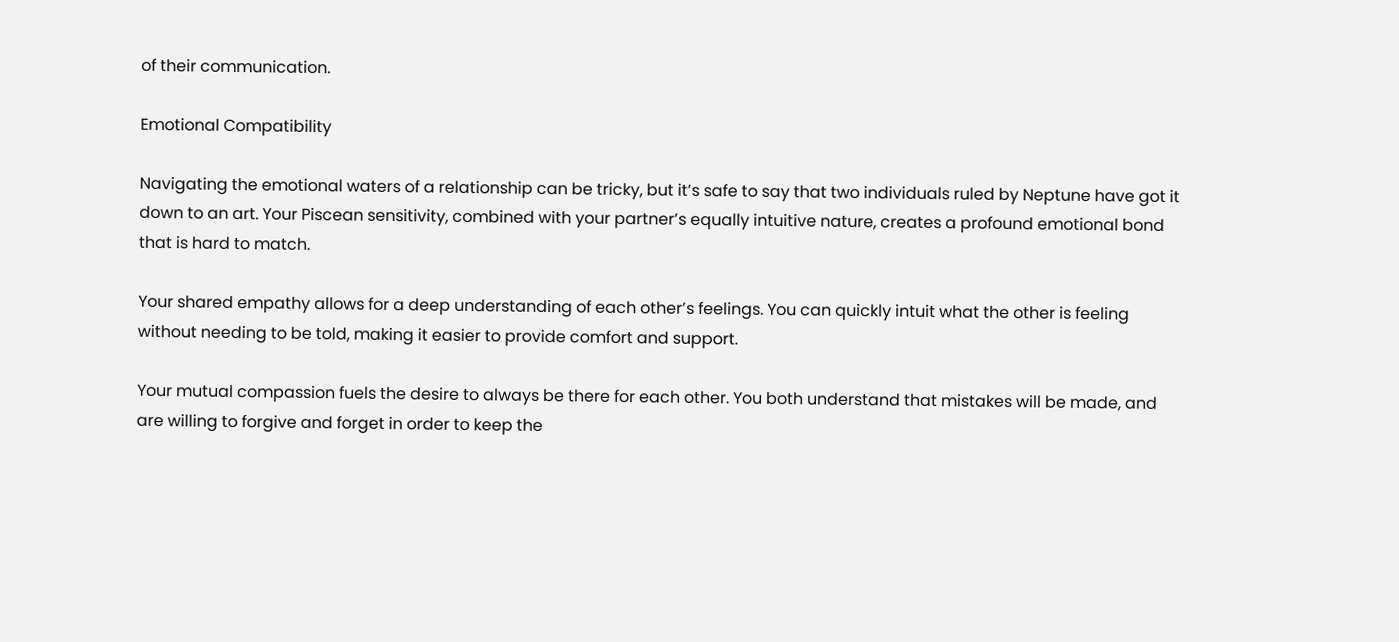of their communication.

Emotional Compatibility

Navigating the emotional waters of a relationship can be tricky, but it’s safe to say that two individuals ruled by Neptune have got it down to an art. Your Piscean sensitivity, combined with your partner’s equally intuitive nature, creates a profound emotional bond that is hard to match.

Your shared empathy allows for a deep understanding of each other’s feelings. You can quickly intuit what the other is feeling without needing to be told, making it easier to provide comfort and support.

Your mutual compassion fuels the desire to always be there for each other. You both understand that mistakes will be made, and are willing to forgive and forget in order to keep the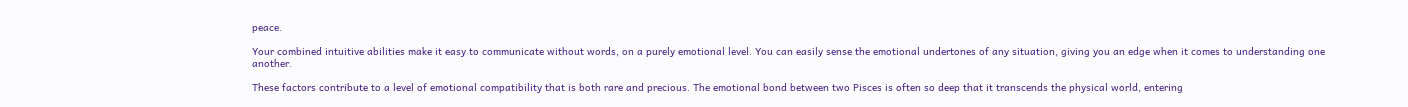peace.

Your combined intuitive abilities make it easy to communicate without words, on a purely emotional level. You can easily sense the emotional undertones of any situation, giving you an edge when it comes to understanding one another.

These factors contribute to a level of emotional compatibility that is both rare and precious. The emotional bond between two Pisces is often so deep that it transcends the physical world, entering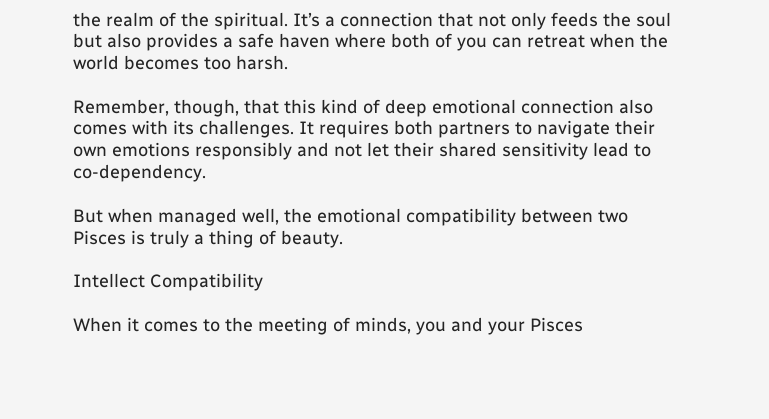the realm of the spiritual. It’s a connection that not only feeds the soul but also provides a safe haven where both of you can retreat when the world becomes too harsh.

Remember, though, that this kind of deep emotional connection also comes with its challenges. It requires both partners to navigate their own emotions responsibly and not let their shared sensitivity lead to co-dependency.

But when managed well, the emotional compatibility between two Pisces is truly a thing of beauty.

Intellect Compatibility

When it comes to the meeting of minds, you and your Pisces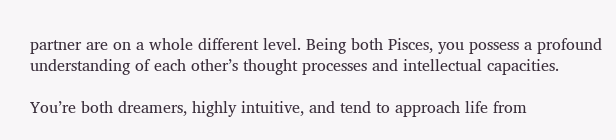partner are on a whole different level. Being both Pisces, you possess a profound understanding of each other’s thought processes and intellectual capacities.

You’re both dreamers, highly intuitive, and tend to approach life from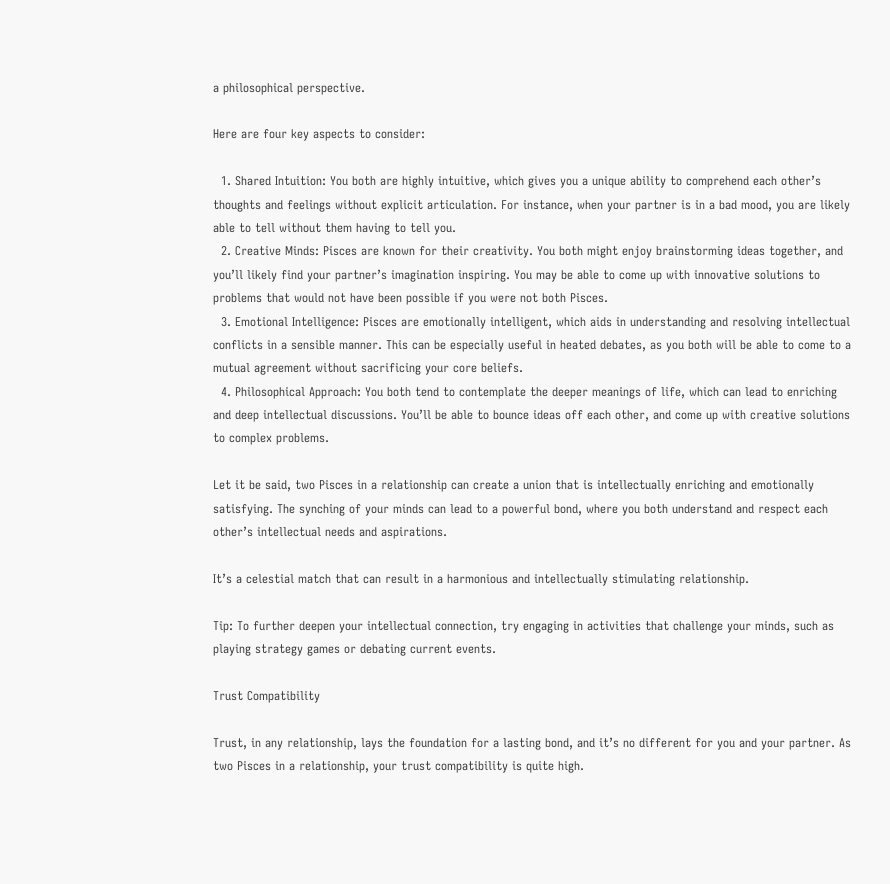a philosophical perspective.

Here are four key aspects to consider:

  1. Shared Intuition: You both are highly intuitive, which gives you a unique ability to comprehend each other’s thoughts and feelings without explicit articulation. For instance, when your partner is in a bad mood, you are likely able to tell without them having to tell you.
  2. Creative Minds: Pisces are known for their creativity. You both might enjoy brainstorming ideas together, and you’ll likely find your partner’s imagination inspiring. You may be able to come up with innovative solutions to problems that would not have been possible if you were not both Pisces.
  3. Emotional Intelligence: Pisces are emotionally intelligent, which aids in understanding and resolving intellectual conflicts in a sensible manner. This can be especially useful in heated debates, as you both will be able to come to a mutual agreement without sacrificing your core beliefs.
  4. Philosophical Approach: You both tend to contemplate the deeper meanings of life, which can lead to enriching and deep intellectual discussions. You’ll be able to bounce ideas off each other, and come up with creative solutions to complex problems.

Let it be said, two Pisces in a relationship can create a union that is intellectually enriching and emotionally satisfying. The synching of your minds can lead to a powerful bond, where you both understand and respect each other’s intellectual needs and aspirations.

It’s a celestial match that can result in a harmonious and intellectually stimulating relationship.

Tip: To further deepen your intellectual connection, try engaging in activities that challenge your minds, such as playing strategy games or debating current events.

Trust Compatibility

Trust, in any relationship, lays the foundation for a lasting bond, and it’s no different for you and your partner. As two Pisces in a relationship, your trust compatibility is quite high.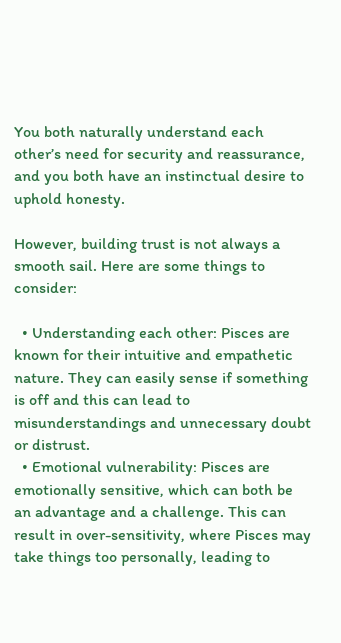You both naturally understand each other’s need for security and reassurance, and you both have an instinctual desire to uphold honesty.

However, building trust is not always a smooth sail. Here are some things to consider:

  • Understanding each other: Pisces are known for their intuitive and empathetic nature. They can easily sense if something is off and this can lead to misunderstandings and unnecessary doubt or distrust.
  • Emotional vulnerability: Pisces are emotionally sensitive, which can both be an advantage and a challenge. This can result in over-sensitivity, where Pisces may take things too personally, leading to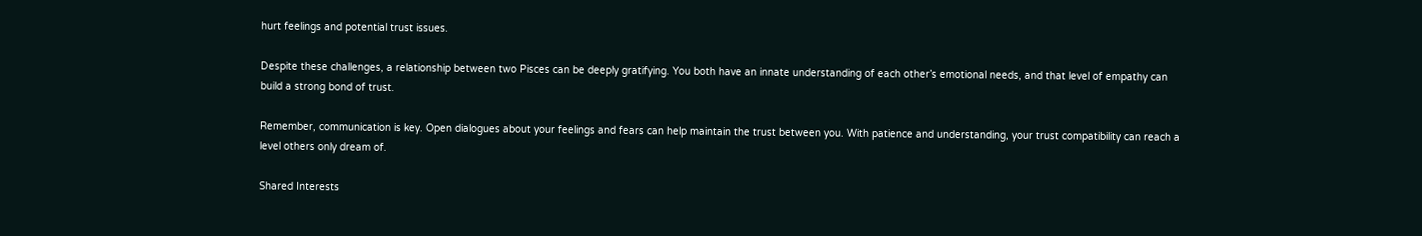hurt feelings and potential trust issues.

Despite these challenges, a relationship between two Pisces can be deeply gratifying. You both have an innate understanding of each other’s emotional needs, and that level of empathy can build a strong bond of trust.

Remember, communication is key. Open dialogues about your feelings and fears can help maintain the trust between you. With patience and understanding, your trust compatibility can reach a level others only dream of.

Shared Interests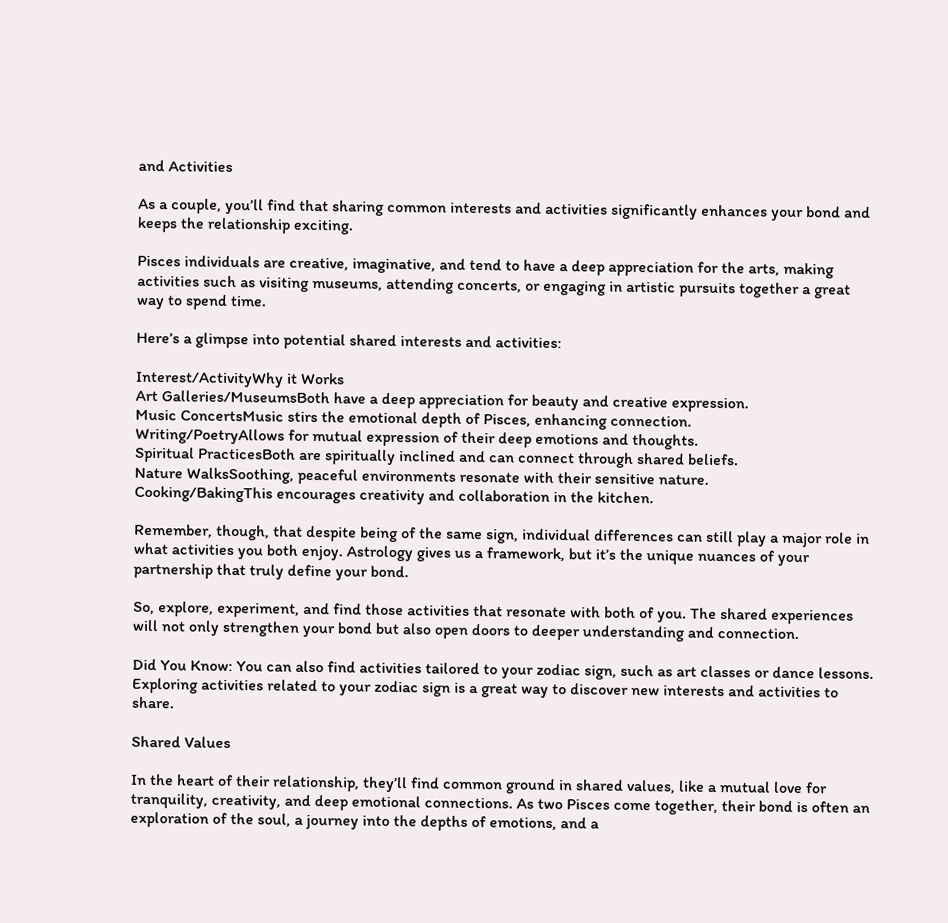and Activities

As a couple, you’ll find that sharing common interests and activities significantly enhances your bond and keeps the relationship exciting.

Pisces individuals are creative, imaginative, and tend to have a deep appreciation for the arts, making activities such as visiting museums, attending concerts, or engaging in artistic pursuits together a great way to spend time.

Here’s a glimpse into potential shared interests and activities:

Interest/ActivityWhy it Works
Art Galleries/MuseumsBoth have a deep appreciation for beauty and creative expression.
Music ConcertsMusic stirs the emotional depth of Pisces, enhancing connection.
Writing/PoetryAllows for mutual expression of their deep emotions and thoughts.
Spiritual PracticesBoth are spiritually inclined and can connect through shared beliefs.
Nature WalksSoothing, peaceful environments resonate with their sensitive nature.
Cooking/BakingThis encourages creativity and collaboration in the kitchen.

Remember, though, that despite being of the same sign, individual differences can still play a major role in what activities you both enjoy. Astrology gives us a framework, but it’s the unique nuances of your partnership that truly define your bond.

So, explore, experiment, and find those activities that resonate with both of you. The shared experiences will not only strengthen your bond but also open doors to deeper understanding and connection.

Did You Know: You can also find activities tailored to your zodiac sign, such as art classes or dance lessons. Exploring activities related to your zodiac sign is a great way to discover new interests and activities to share.

Shared Values

In the heart of their relationship, they’ll find common ground in shared values, like a mutual love for tranquility, creativity, and deep emotional connections. As two Pisces come together, their bond is often an exploration of the soul, a journey into the depths of emotions, and a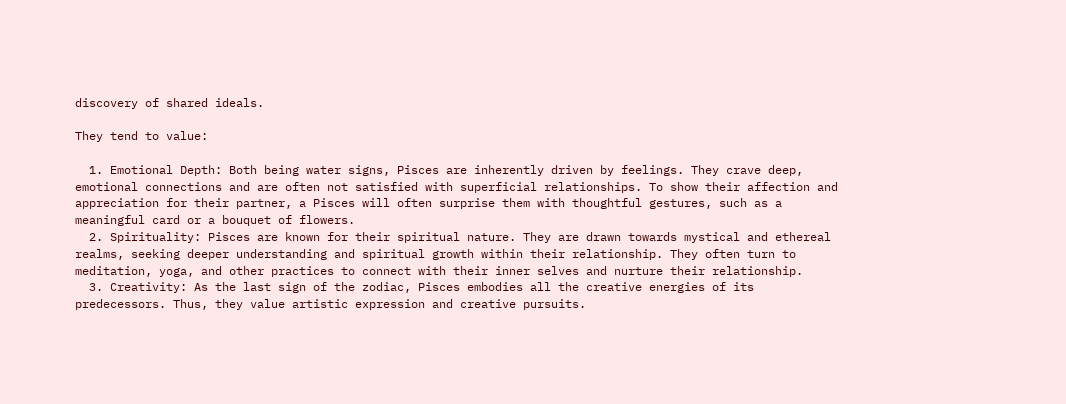discovery of shared ideals.

They tend to value:

  1. Emotional Depth: Both being water signs, Pisces are inherently driven by feelings. They crave deep, emotional connections and are often not satisfied with superficial relationships. To show their affection and appreciation for their partner, a Pisces will often surprise them with thoughtful gestures, such as a meaningful card or a bouquet of flowers.
  2. Spirituality: Pisces are known for their spiritual nature. They are drawn towards mystical and ethereal realms, seeking deeper understanding and spiritual growth within their relationship. They often turn to meditation, yoga, and other practices to connect with their inner selves and nurture their relationship.
  3. Creativity: As the last sign of the zodiac, Pisces embodies all the creative energies of its predecessors. Thus, they value artistic expression and creative pursuits.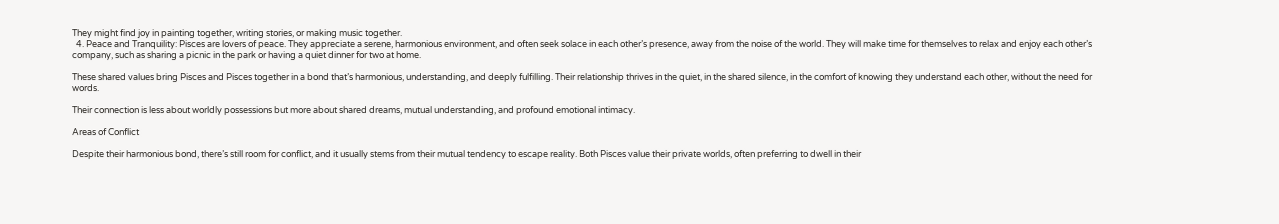They might find joy in painting together, writing stories, or making music together.
  4. Peace and Tranquility: Pisces are lovers of peace. They appreciate a serene, harmonious environment, and often seek solace in each other’s presence, away from the noise of the world. They will make time for themselves to relax and enjoy each other’s company, such as sharing a picnic in the park or having a quiet dinner for two at home.

These shared values bring Pisces and Pisces together in a bond that’s harmonious, understanding, and deeply fulfilling. Their relationship thrives in the quiet, in the shared silence, in the comfort of knowing they understand each other, without the need for words.

Their connection is less about worldly possessions but more about shared dreams, mutual understanding, and profound emotional intimacy.

Areas of Conflict

Despite their harmonious bond, there’s still room for conflict, and it usually stems from their mutual tendency to escape reality. Both Pisces value their private worlds, often preferring to dwell in their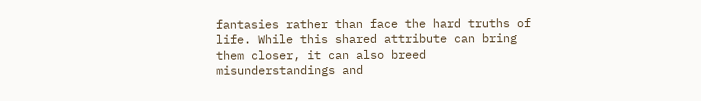fantasies rather than face the hard truths of life. While this shared attribute can bring them closer, it can also breed misunderstandings and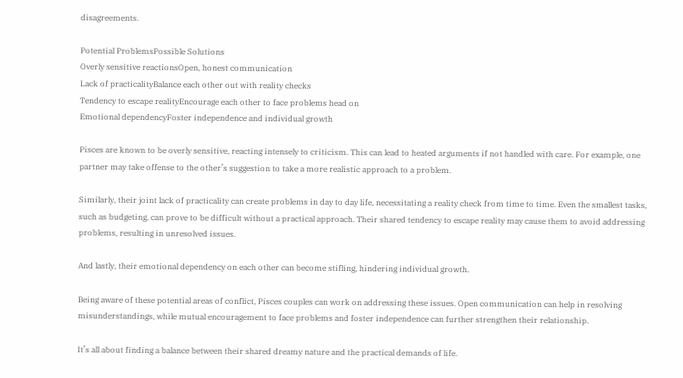disagreements.

Potential ProblemsPossible Solutions
Overly sensitive reactionsOpen, honest communication
Lack of practicalityBalance each other out with reality checks
Tendency to escape realityEncourage each other to face problems head on
Emotional dependencyFoster independence and individual growth

Pisces are known to be overly sensitive, reacting intensely to criticism. This can lead to heated arguments if not handled with care. For example, one partner may take offense to the other’s suggestion to take a more realistic approach to a problem.

Similarly, their joint lack of practicality can create problems in day to day life, necessitating a reality check from time to time. Even the smallest tasks, such as budgeting, can prove to be difficult without a practical approach. Their shared tendency to escape reality may cause them to avoid addressing problems, resulting in unresolved issues.

And lastly, their emotional dependency on each other can become stifling, hindering individual growth.

Being aware of these potential areas of conflict, Pisces couples can work on addressing these issues. Open communication can help in resolving misunderstandings, while mutual encouragement to face problems and foster independence can further strengthen their relationship.

It’s all about finding a balance between their shared dreamy nature and the practical demands of life.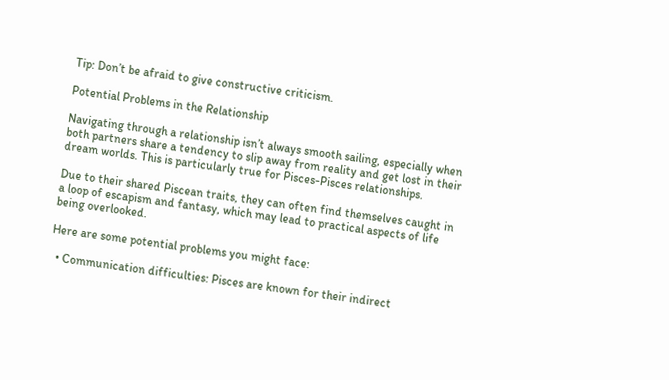Tip: Don’t be afraid to give constructive criticism.

Potential Problems in the Relationship

Navigating through a relationship isn’t always smooth sailing, especially when both partners share a tendency to slip away from reality and get lost in their dream worlds. This is particularly true for Pisces-Pisces relationships.

Due to their shared Piscean traits, they can often find themselves caught in a loop of escapism and fantasy, which may lead to practical aspects of life being overlooked.

Here are some potential problems you might face:

  • Communication difficulties: Pisces are known for their indirect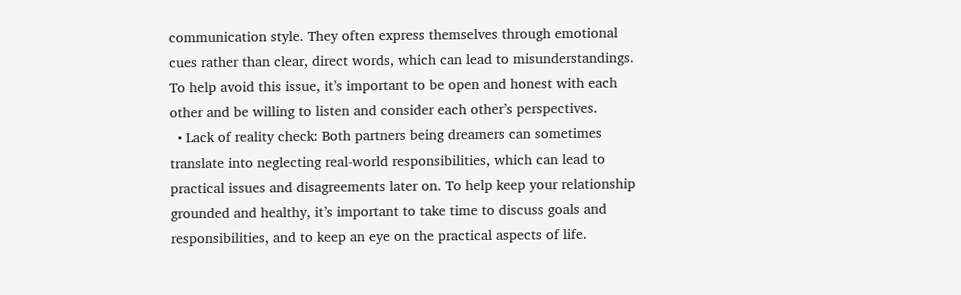communication style. They often express themselves through emotional cues rather than clear, direct words, which can lead to misunderstandings. To help avoid this issue, it’s important to be open and honest with each other and be willing to listen and consider each other’s perspectives.
  • Lack of reality check: Both partners being dreamers can sometimes translate into neglecting real-world responsibilities, which can lead to practical issues and disagreements later on. To help keep your relationship grounded and healthy, it’s important to take time to discuss goals and responsibilities, and to keep an eye on the practical aspects of life.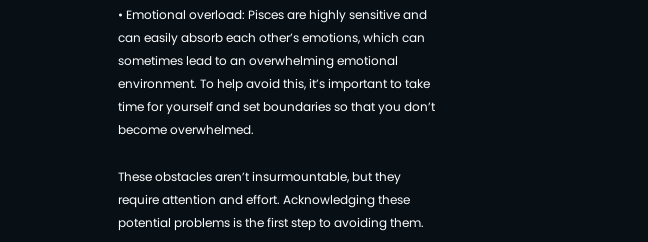• Emotional overload: Pisces are highly sensitive and can easily absorb each other’s emotions, which can sometimes lead to an overwhelming emotional environment. To help avoid this, it’s important to take time for yourself and set boundaries so that you don’t become overwhelmed.

These obstacles aren’t insurmountable, but they require attention and effort. Acknowledging these potential problems is the first step to avoiding them.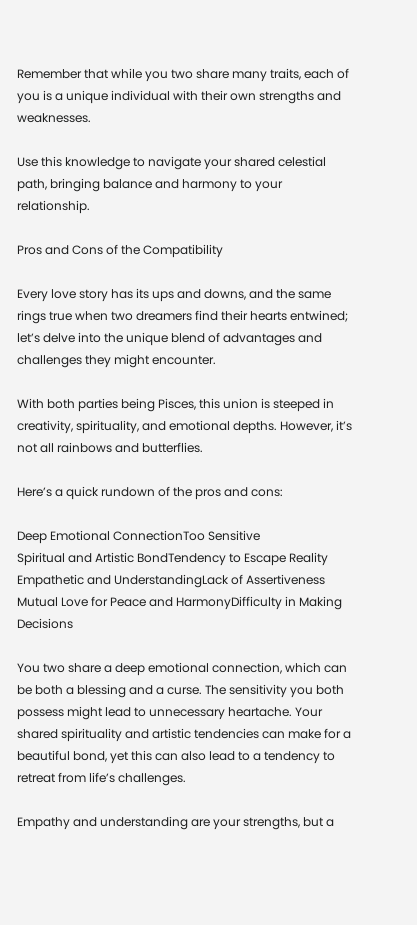Remember that while you two share many traits, each of you is a unique individual with their own strengths and weaknesses.

Use this knowledge to navigate your shared celestial path, bringing balance and harmony to your relationship.

Pros and Cons of the Compatibility

Every love story has its ups and downs, and the same rings true when two dreamers find their hearts entwined; let’s delve into the unique blend of advantages and challenges they might encounter.

With both parties being Pisces, this union is steeped in creativity, spirituality, and emotional depths. However, it’s not all rainbows and butterflies.

Here’s a quick rundown of the pros and cons:

Deep Emotional ConnectionToo Sensitive
Spiritual and Artistic BondTendency to Escape Reality
Empathetic and UnderstandingLack of Assertiveness
Mutual Love for Peace and HarmonyDifficulty in Making Decisions

You two share a deep emotional connection, which can be both a blessing and a curse. The sensitivity you both possess might lead to unnecessary heartache. Your shared spirituality and artistic tendencies can make for a beautiful bond, yet this can also lead to a tendency to retreat from life’s challenges.

Empathy and understanding are your strengths, but a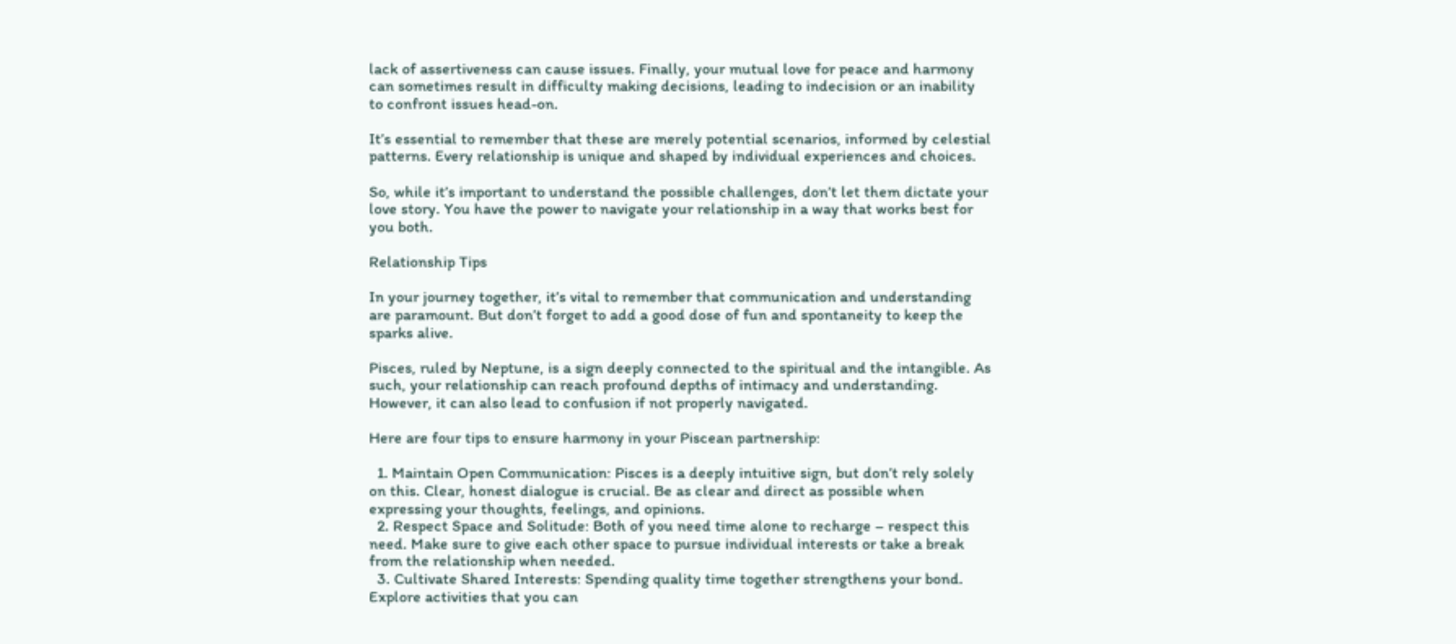lack of assertiveness can cause issues. Finally, your mutual love for peace and harmony can sometimes result in difficulty making decisions, leading to indecision or an inability to confront issues head-on.

It’s essential to remember that these are merely potential scenarios, informed by celestial patterns. Every relationship is unique and shaped by individual experiences and choices.

So, while it’s important to understand the possible challenges, don’t let them dictate your love story. You have the power to navigate your relationship in a way that works best for you both.

Relationship Tips

In your journey together, it’s vital to remember that communication and understanding are paramount. But don’t forget to add a good dose of fun and spontaneity to keep the sparks alive.

Pisces, ruled by Neptune, is a sign deeply connected to the spiritual and the intangible. As such, your relationship can reach profound depths of intimacy and understanding. However, it can also lead to confusion if not properly navigated.

Here are four tips to ensure harmony in your Piscean partnership:

  1. Maintain Open Communication: Pisces is a deeply intuitive sign, but don’t rely solely on this. Clear, honest dialogue is crucial. Be as clear and direct as possible when expressing your thoughts, feelings, and opinions.
  2. Respect Space and Solitude: Both of you need time alone to recharge – respect this need. Make sure to give each other space to pursue individual interests or take a break from the relationship when needed.
  3. Cultivate Shared Interests: Spending quality time together strengthens your bond. Explore activities that you can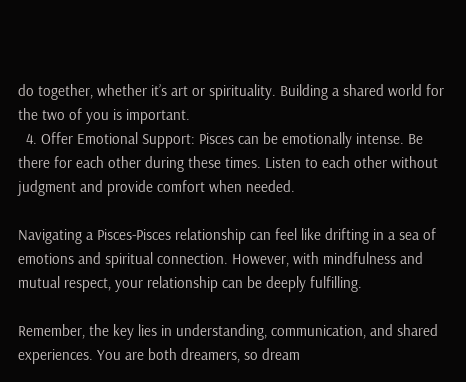do together, whether it’s art or spirituality. Building a shared world for the two of you is important.
  4. Offer Emotional Support: Pisces can be emotionally intense. Be there for each other during these times. Listen to each other without judgment and provide comfort when needed.

Navigating a Pisces-Pisces relationship can feel like drifting in a sea of emotions and spiritual connection. However, with mindfulness and mutual respect, your relationship can be deeply fulfilling.

Remember, the key lies in understanding, communication, and shared experiences. You are both dreamers, so dream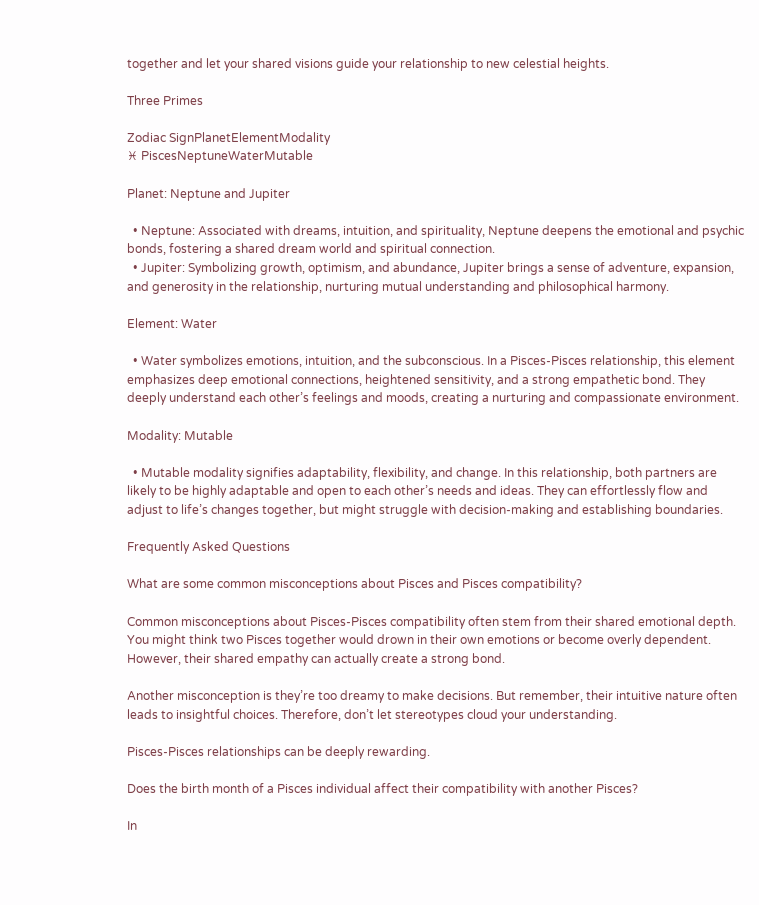together and let your shared visions guide your relationship to new celestial heights.

Three Primes

Zodiac SignPlanetElementModality
♓ PiscesNeptuneWaterMutable

Planet: Neptune and Jupiter

  • Neptune: Associated with dreams, intuition, and spirituality, Neptune deepens the emotional and psychic bonds, fostering a shared dream world and spiritual connection.
  • Jupiter: Symbolizing growth, optimism, and abundance, Jupiter brings a sense of adventure, expansion, and generosity in the relationship, nurturing mutual understanding and philosophical harmony.

Element: Water

  • Water symbolizes emotions, intuition, and the subconscious. In a Pisces-Pisces relationship, this element emphasizes deep emotional connections, heightened sensitivity, and a strong empathetic bond. They deeply understand each other’s feelings and moods, creating a nurturing and compassionate environment.

Modality: Mutable

  • Mutable modality signifies adaptability, flexibility, and change. In this relationship, both partners are likely to be highly adaptable and open to each other’s needs and ideas. They can effortlessly flow and adjust to life’s changes together, but might struggle with decision-making and establishing boundaries.

Frequently Asked Questions

What are some common misconceptions about Pisces and Pisces compatibility?

Common misconceptions about Pisces-Pisces compatibility often stem from their shared emotional depth. You might think two Pisces together would drown in their own emotions or become overly dependent. However, their shared empathy can actually create a strong bond.

Another misconception is they’re too dreamy to make decisions. But remember, their intuitive nature often leads to insightful choices. Therefore, don’t let stereotypes cloud your understanding.

Pisces-Pisces relationships can be deeply rewarding.

Does the birth month of a Pisces individual affect their compatibility with another Pisces?

In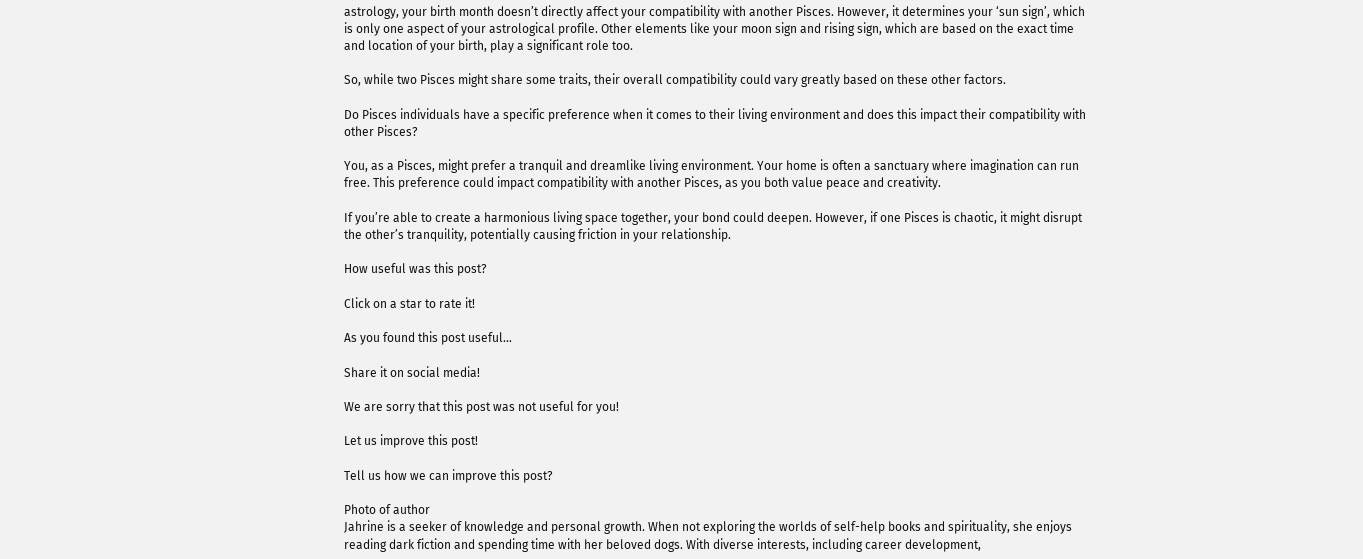astrology, your birth month doesn’t directly affect your compatibility with another Pisces. However, it determines your ‘sun sign’, which is only one aspect of your astrological profile. Other elements like your moon sign and rising sign, which are based on the exact time and location of your birth, play a significant role too.

So, while two Pisces might share some traits, their overall compatibility could vary greatly based on these other factors.

Do Pisces individuals have a specific preference when it comes to their living environment and does this impact their compatibility with other Pisces?

You, as a Pisces, might prefer a tranquil and dreamlike living environment. Your home is often a sanctuary where imagination can run free. This preference could impact compatibility with another Pisces, as you both value peace and creativity.

If you’re able to create a harmonious living space together, your bond could deepen. However, if one Pisces is chaotic, it might disrupt the other’s tranquility, potentially causing friction in your relationship.

How useful was this post?

Click on a star to rate it!

As you found this post useful...

Share it on social media!

We are sorry that this post was not useful for you!

Let us improve this post!

Tell us how we can improve this post?

Photo of author
Jahrine is a seeker of knowledge and personal growth. When not exploring the worlds of self-help books and spirituality, she enjoys reading dark fiction and spending time with her beloved dogs. With diverse interests, including career development,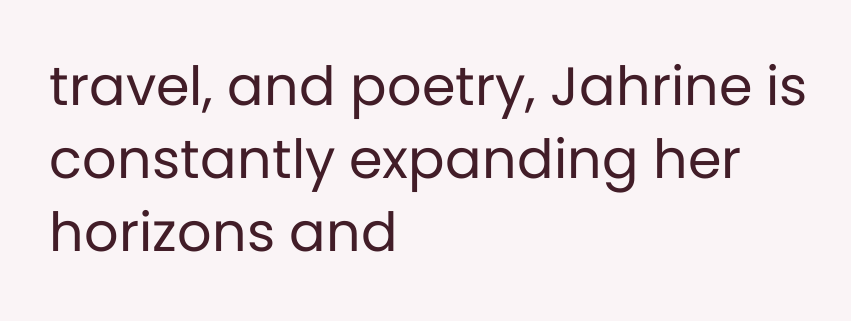travel, and poetry, Jahrine is constantly expanding her horizons and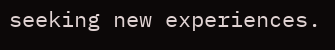seeking new experiences.